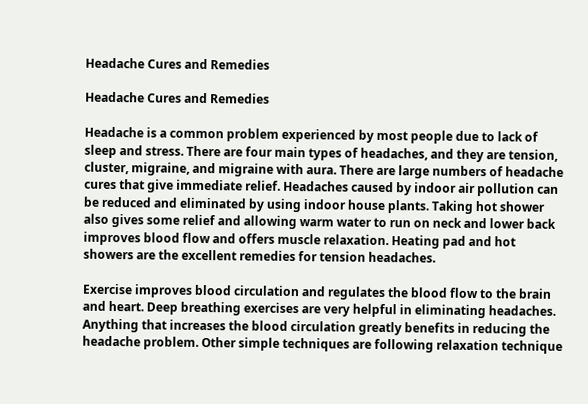Headache Cures and Remedies

Headache Cures and Remedies

Headache is a common problem experienced by most people due to lack of sleep and stress. There are four main types of headaches, and they are tension, cluster, migraine, and migraine with aura. There are large numbers of headache cures that give immediate relief. Headaches caused by indoor air pollution can be reduced and eliminated by using indoor house plants. Taking hot shower also gives some relief and allowing warm water to run on neck and lower back improves blood flow and offers muscle relaxation. Heating pad and hot showers are the excellent remedies for tension headaches.

Exercise improves blood circulation and regulates the blood flow to the brain and heart. Deep breathing exercises are very helpful in eliminating headaches. Anything that increases the blood circulation greatly benefits in reducing the headache problem. Other simple techniques are following relaxation technique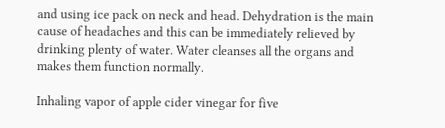and using ice pack on neck and head. Dehydration is the main cause of headaches and this can be immediately relieved by drinking plenty of water. Water cleanses all the organs and makes them function normally.

Inhaling vapor of apple cider vinegar for five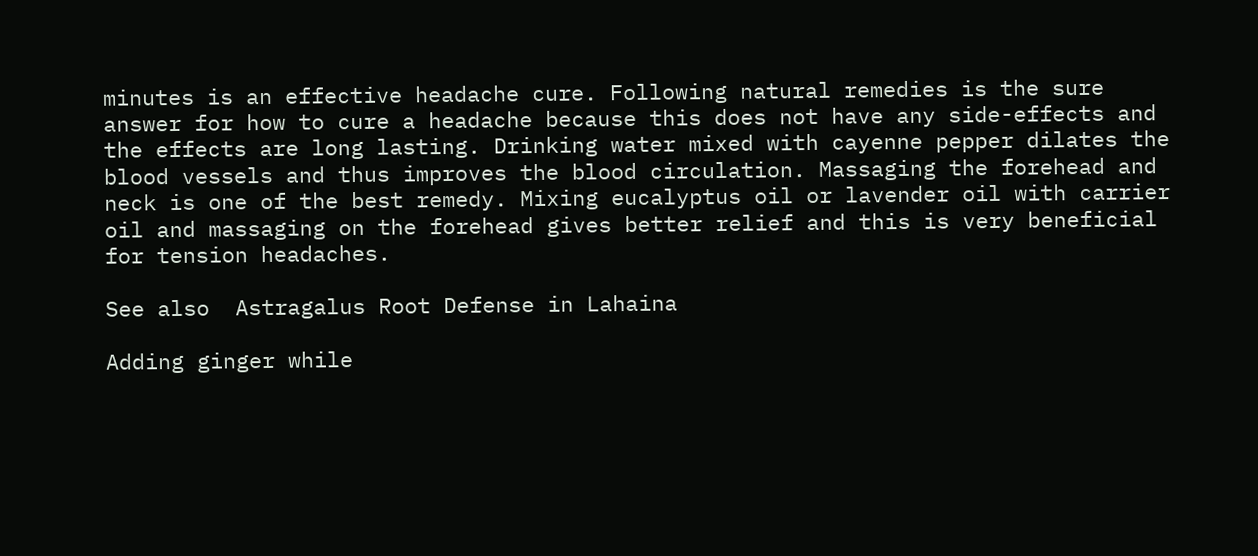minutes is an effective headache cure. Following natural remedies is the sure answer for how to cure a headache because this does not have any side-effects and the effects are long lasting. Drinking water mixed with cayenne pepper dilates the blood vessels and thus improves the blood circulation. Massaging the forehead and neck is one of the best remedy. Mixing eucalyptus oil or lavender oil with carrier oil and massaging on the forehead gives better relief and this is very beneficial for tension headaches.

See also  Astragalus Root Defense in Lahaina

Adding ginger while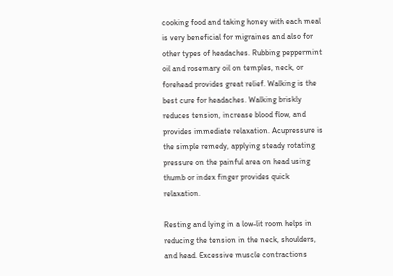cooking food and taking honey with each meal is very beneficial for migraines and also for other types of headaches. Rubbing peppermint oil and rosemary oil on temples, neck, or forehead provides great relief. Walking is the best cure for headaches. Walking briskly reduces tension, increase blood flow, and provides immediate relaxation. Acupressure is the simple remedy, applying steady rotating pressure on the painful area on head using thumb or index finger provides quick relaxation.

Resting and lying in a low-lit room helps in reducing the tension in the neck, shoulders, and head. Excessive muscle contractions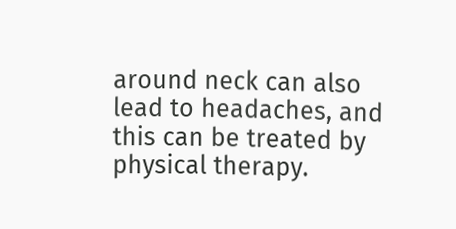around neck can also lead to headaches, and this can be treated by physical therapy.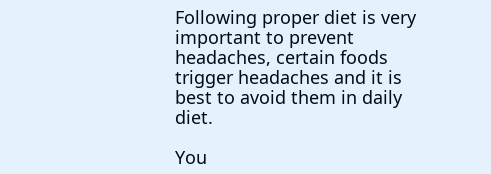Following proper diet is very important to prevent headaches, certain foods trigger headaches and it is best to avoid them in daily diet.

You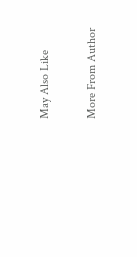May Also Like

More From Author